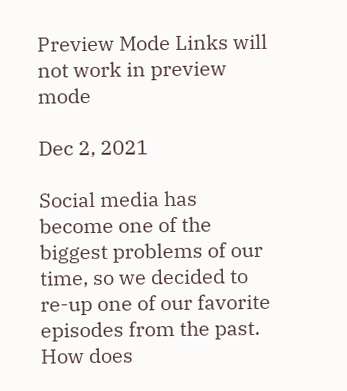Preview Mode Links will not work in preview mode

Dec 2, 2021

Social media has become one of the biggest problems of our time, so we decided to re-up one of our favorite episodes from the past. How does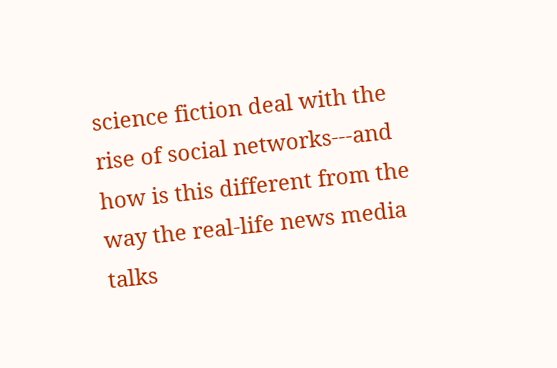science fiction deal with the rise of social networks---and how is this different from the way the real-life news media talks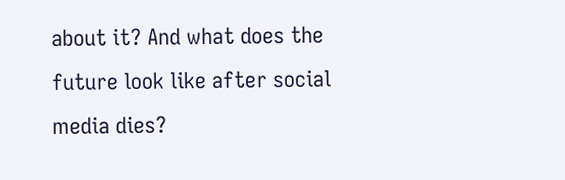about it? And what does the future look like after social media dies?